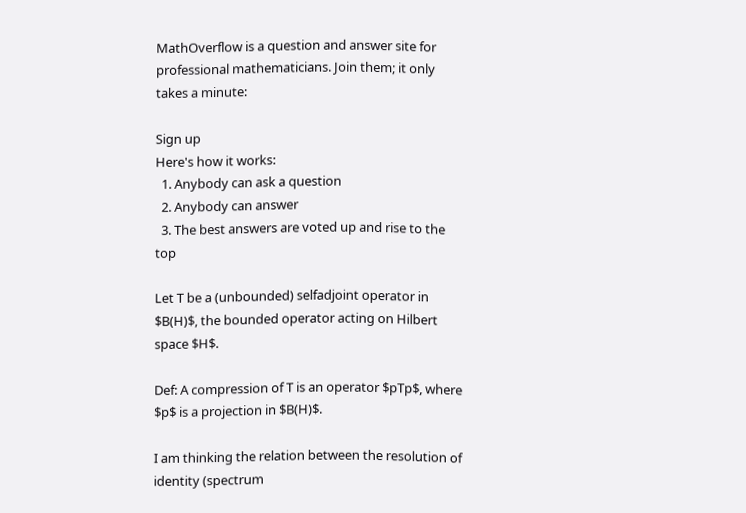MathOverflow is a question and answer site for professional mathematicians. Join them; it only takes a minute:

Sign up
Here's how it works:
  1. Anybody can ask a question
  2. Anybody can answer
  3. The best answers are voted up and rise to the top

Let T be a (unbounded) selfadjoint operator in $B(H)$, the bounded operator acting on Hilbert space $H$.

Def: A compression of T is an operator $pTp$, where $p$ is a projection in $B(H)$.

I am thinking the relation between the resolution of identity (spectrum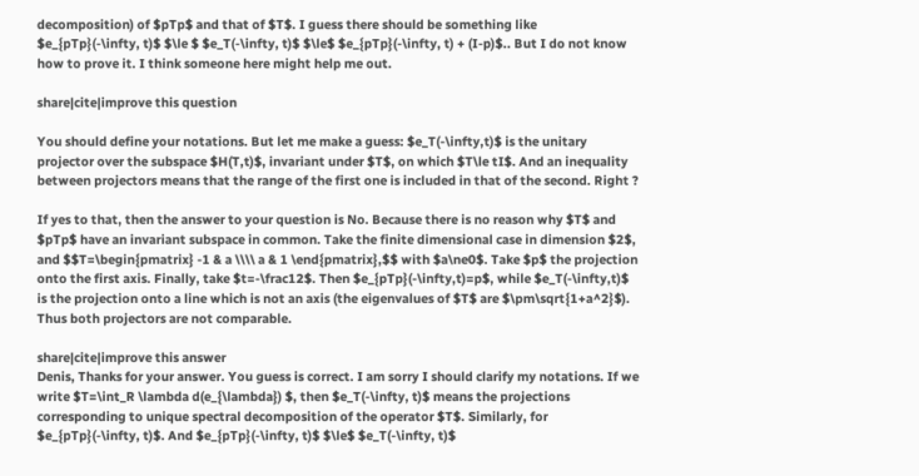decomposition) of $pTp$ and that of $T$. I guess there should be something like $e_{pTp}(-\infty, t)$ $\le $ $e_T(-\infty, t)$ $\le$ $e_{pTp}(-\infty, t) + (I-p)$.. But I do not know how to prove it. I think someone here might help me out.

share|cite|improve this question

You should define your notations. But let me make a guess: $e_T(-\infty,t)$ is the unitary projector over the subspace $H(T,t)$, invariant under $T$, on which $T\le tI$. And an inequality between projectors means that the range of the first one is included in that of the second. Right ?

If yes to that, then the answer to your question is No. Because there is no reason why $T$ and $pTp$ have an invariant subspace in common. Take the finite dimensional case in dimension $2$, and $$T=\begin{pmatrix} -1 & a \\\\ a & 1 \end{pmatrix},$$ with $a\ne0$. Take $p$ the projection onto the first axis. Finally, take $t=-\frac12$. Then $e_{pTp}(-\infty,t)=p$, while $e_T(-\infty,t)$ is the projection onto a line which is not an axis (the eigenvalues of $T$ are $\pm\sqrt{1+a^2}$). Thus both projectors are not comparable.

share|cite|improve this answer
Denis, Thanks for your answer. You guess is correct. I am sorry I should clarify my notations. If we write $T=\int_R \lambda d(e_{\lambda}) $, then $e_T(-\infty, t)$ means the projections corresponding to unique spectral decomposition of the operator $T$. Similarly, for $e_{pTp}(-\infty, t)$. And $e_{pTp}(-\infty, t)$ $\le$ $e_T(-\infty, t)$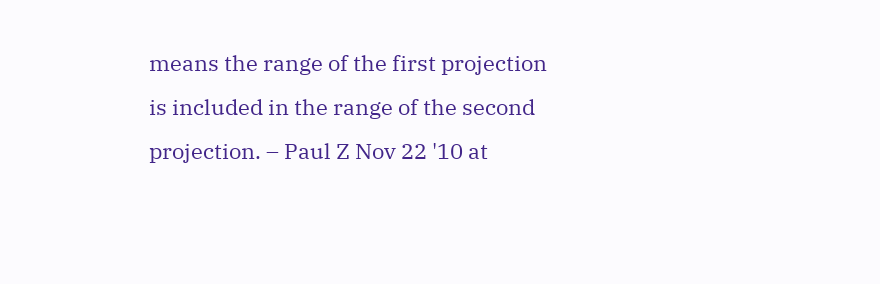means the range of the first projection is included in the range of the second projection. – Paul Z Nov 22 '10 at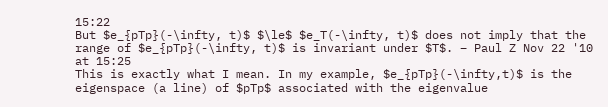15:22
But $e_{pTp}(-\infty, t)$ $\le$ $e_T(-\infty, t)$ does not imply that the range of $e_{pTp}(-\infty, t)$ is invariant under $T$. – Paul Z Nov 22 '10 at 15:25
This is exactly what I mean. In my example, $e_{pTp}(-\infty,t)$ is the eigenspace (a line) of $pTp$ associated with the eigenvalue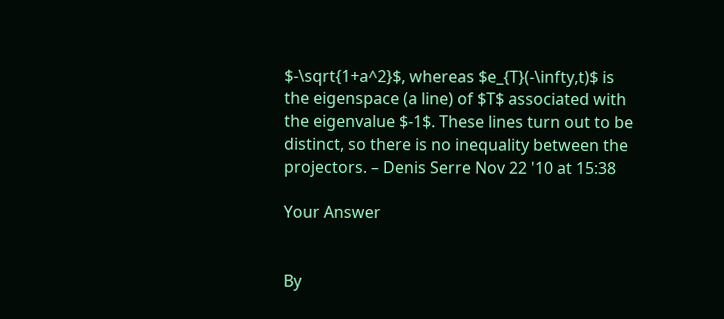$-\sqrt{1+a^2}$, whereas $e_{T}(-\infty,t)$ is the eigenspace (a line) of $T$ associated with the eigenvalue $-1$. These lines turn out to be distinct, so there is no inequality between the projectors. – Denis Serre Nov 22 '10 at 15:38

Your Answer


By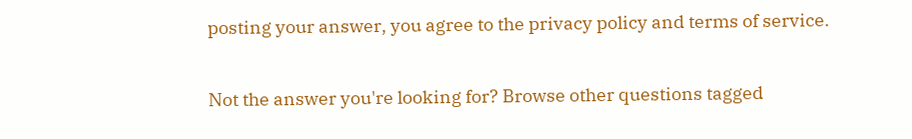posting your answer, you agree to the privacy policy and terms of service.

Not the answer you're looking for? Browse other questions tagged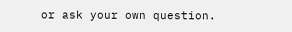or ask your own question.